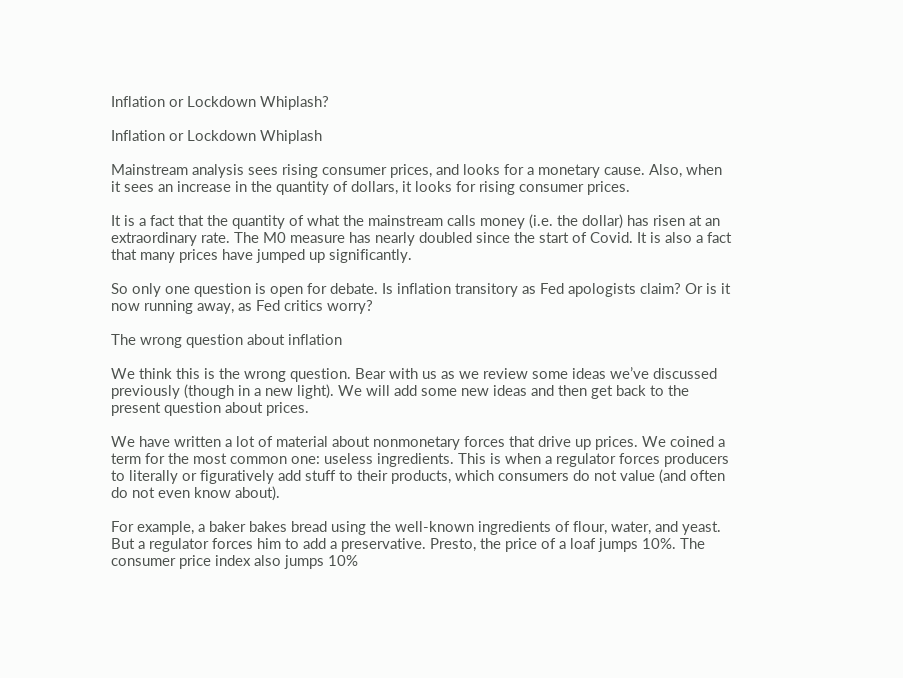Inflation or Lockdown Whiplash?

Inflation or Lockdown Whiplash

Mainstream analysis sees rising consumer prices, and looks for a monetary cause. Also, when it sees an increase in the quantity of dollars, it looks for rising consumer prices.

It is a fact that the quantity of what the mainstream calls money (i.e. the dollar) has risen at an extraordinary rate. The M0 measure has nearly doubled since the start of Covid. It is also a fact that many prices have jumped up significantly.

So only one question is open for debate. Is inflation transitory as Fed apologists claim? Or is it now running away, as Fed critics worry?

The wrong question about inflation

We think this is the wrong question. Bear with us as we review some ideas we’ve discussed previously (though in a new light). We will add some new ideas and then get back to the present question about prices.

We have written a lot of material about nonmonetary forces that drive up prices. We coined a term for the most common one: useless ingredients. This is when a regulator forces producers to literally or figuratively add stuff to their products, which consumers do not value (and often do not even know about).

For example, a baker bakes bread using the well-known ingredients of flour, water, and yeast. But a regulator forces him to add a preservative. Presto, the price of a loaf jumps 10%. The consumer price index also jumps 10%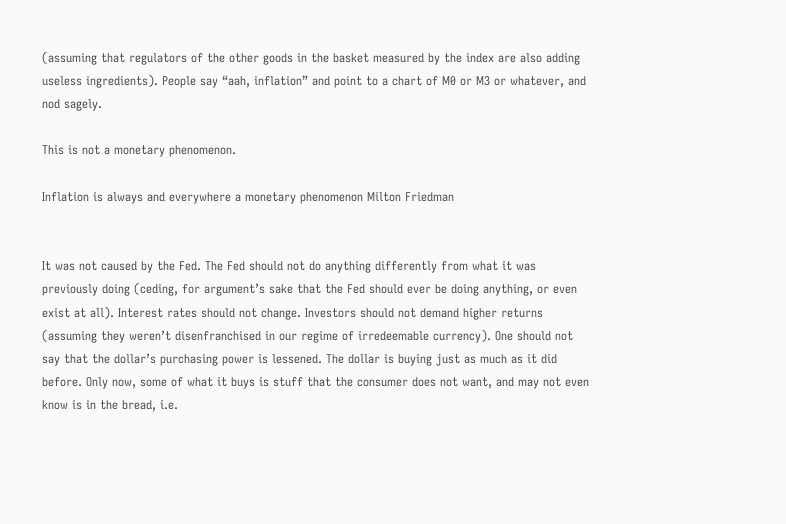(assuming that regulators of the other goods in the basket measured by the index are also adding useless ingredients). People say “aah, inflation” and point to a chart of M0 or M3 or whatever, and nod sagely.

This is not a monetary phenomenon.

Inflation is always and everywhere a monetary phenomenon Milton Friedman


It was not caused by the Fed. The Fed should not do anything differently from what it was previously doing (ceding, for argument’s sake that the Fed should ever be doing anything, or even exist at all). Interest rates should not change. Investors should not demand higher returns (assuming they weren’t disenfranchised in our regime of irredeemable currency). One should not say that the dollar’s purchasing power is lessened. The dollar is buying just as much as it did before. Only now, some of what it buys is stuff that the consumer does not want, and may not even know is in the bread, i.e.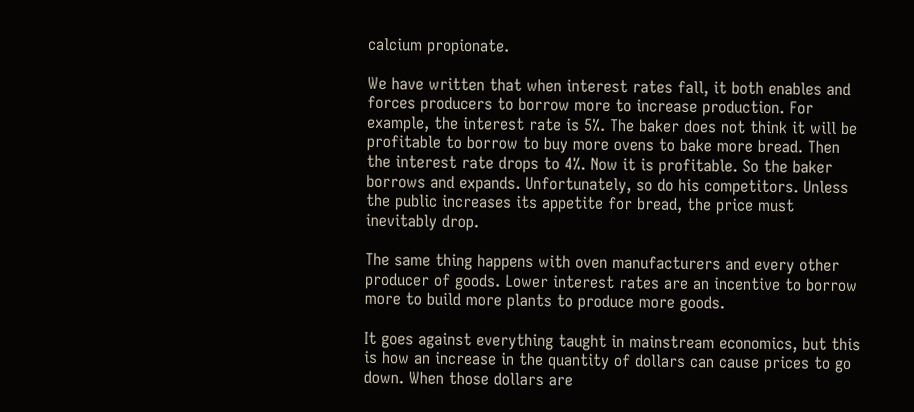calcium propionate.

We have written that when interest rates fall, it both enables and forces producers to borrow more to increase production. For example, the interest rate is 5%. The baker does not think it will be profitable to borrow to buy more ovens to bake more bread. Then the interest rate drops to 4%. Now it is profitable. So the baker borrows and expands. Unfortunately, so do his competitors. Unless the public increases its appetite for bread, the price must inevitably drop.

The same thing happens with oven manufacturers and every other producer of goods. Lower interest rates are an incentive to borrow more to build more plants to produce more goods.

It goes against everything taught in mainstream economics, but this is how an increase in the quantity of dollars can cause prices to go down. When those dollars are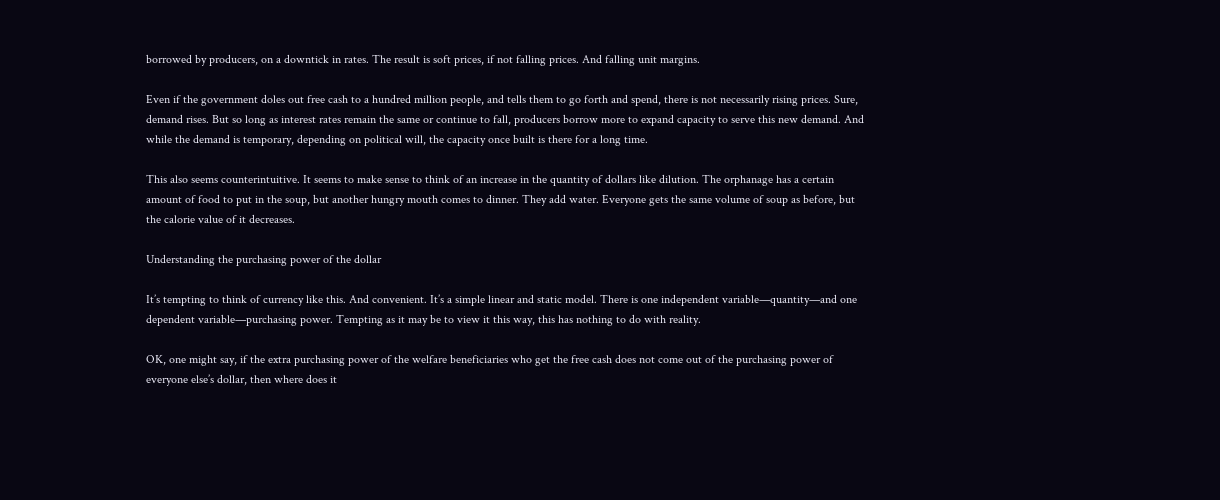borrowed by producers, on a downtick in rates. The result is soft prices, if not falling prices. And falling unit margins.

Even if the government doles out free cash to a hundred million people, and tells them to go forth and spend, there is not necessarily rising prices. Sure, demand rises. But so long as interest rates remain the same or continue to fall, producers borrow more to expand capacity to serve this new demand. And while the demand is temporary, depending on political will, the capacity once built is there for a long time.

This also seems counterintuitive. It seems to make sense to think of an increase in the quantity of dollars like dilution. The orphanage has a certain amount of food to put in the soup, but another hungry mouth comes to dinner. They add water. Everyone gets the same volume of soup as before, but the calorie value of it decreases.

Understanding the purchasing power of the dollar

It’s tempting to think of currency like this. And convenient. It’s a simple linear and static model. There is one independent variable—quantity—and one dependent variable—purchasing power. Tempting as it may be to view it this way, this has nothing to do with reality.

OK, one might say, if the extra purchasing power of the welfare beneficiaries who get the free cash does not come out of the purchasing power of everyone else’s dollar, then where does it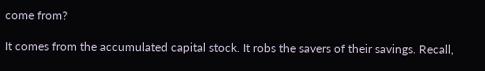come from?

It comes from the accumulated capital stock. It robs the savers of their savings. Recall,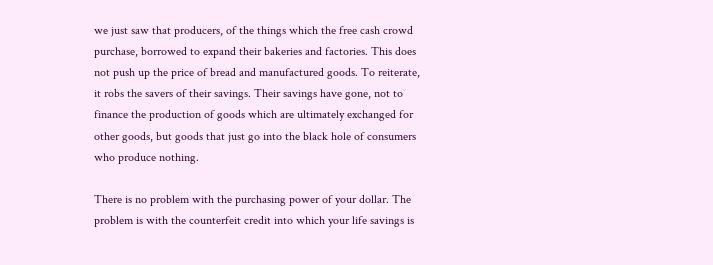we just saw that producers, of the things which the free cash crowd purchase, borrowed to expand their bakeries and factories. This does not push up the price of bread and manufactured goods. To reiterate, it robs the savers of their savings. Their savings have gone, not to finance the production of goods which are ultimately exchanged for other goods, but goods that just go into the black hole of consumers who produce nothing.

There is no problem with the purchasing power of your dollar. The problem is with the counterfeit credit into which your life savings is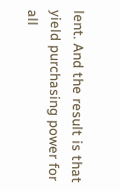lent. And the result is that yield purchasing power for all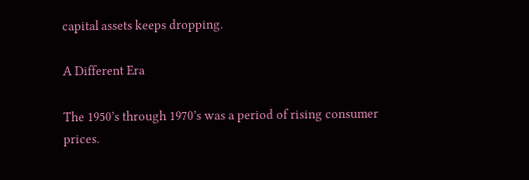capital assets keeps dropping.

A Different Era

The 1950’s through 1970’s was a period of rising consumer prices.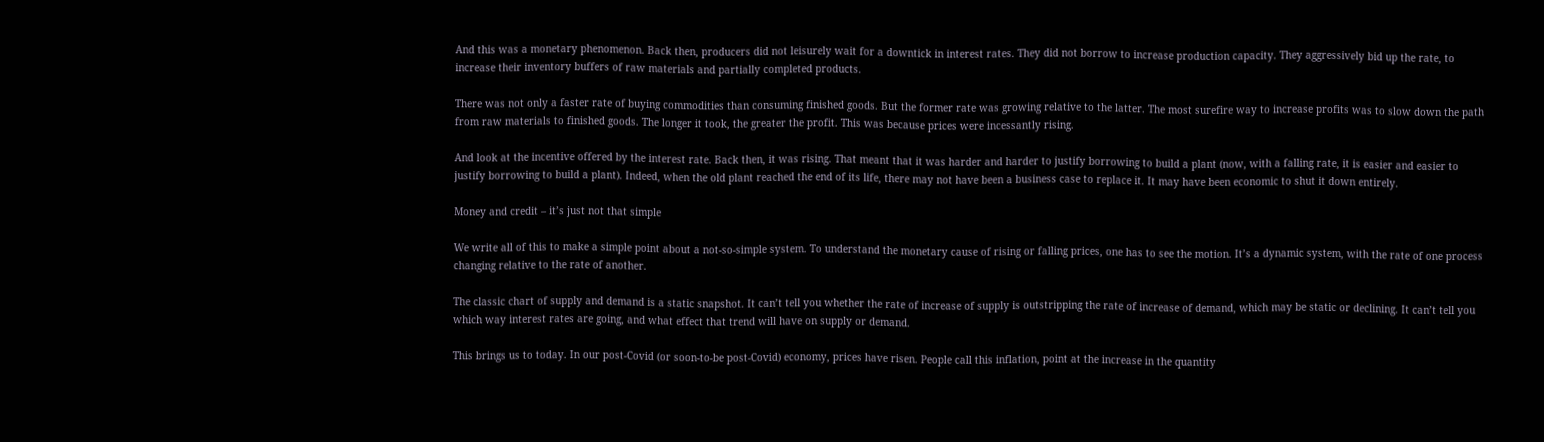And this was a monetary phenomenon. Back then, producers did not leisurely wait for a downtick in interest rates. They did not borrow to increase production capacity. They aggressively bid up the rate, to increase their inventory buffers of raw materials and partially completed products.

There was not only a faster rate of buying commodities than consuming finished goods. But the former rate was growing relative to the latter. The most surefire way to increase profits was to slow down the path from raw materials to finished goods. The longer it took, the greater the profit. This was because prices were incessantly rising.

And look at the incentive offered by the interest rate. Back then, it was rising. That meant that it was harder and harder to justify borrowing to build a plant (now, with a falling rate, it is easier and easier to justify borrowing to build a plant). Indeed, when the old plant reached the end of its life, there may not have been a business case to replace it. It may have been economic to shut it down entirely.

Money and credit – it’s just not that simple

We write all of this to make a simple point about a not-so-simple system. To understand the monetary cause of rising or falling prices, one has to see the motion. It’s a dynamic system, with the rate of one process changing relative to the rate of another.

The classic chart of supply and demand is a static snapshot. It can’t tell you whether the rate of increase of supply is outstripping the rate of increase of demand, which may be static or declining. It can’t tell you which way interest rates are going, and what effect that trend will have on supply or demand.

This brings us to today. In our post-Covid (or soon-to-be post-Covid) economy, prices have risen. People call this inflation, point at the increase in the quantity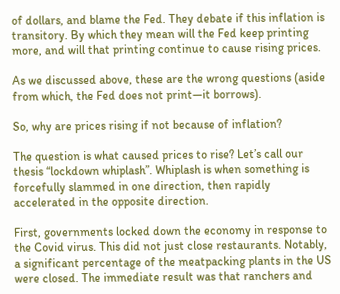of dollars, and blame the Fed. They debate if this inflation is transitory. By which they mean will the Fed keep printing more, and will that printing continue to cause rising prices.

As we discussed above, these are the wrong questions (aside from which, the Fed does not print—it borrows).

So, why are prices rising if not because of inflation?

The question is what caused prices to rise? Let’s call our thesis “lockdown whiplash”. Whiplash is when something is forcefully slammed in one direction, then rapidly accelerated in the opposite direction.

First, governments locked down the economy in response to the Covid virus. This did not just close restaurants. Notably, a significant percentage of the meatpacking plants in the US were closed. The immediate result was that ranchers and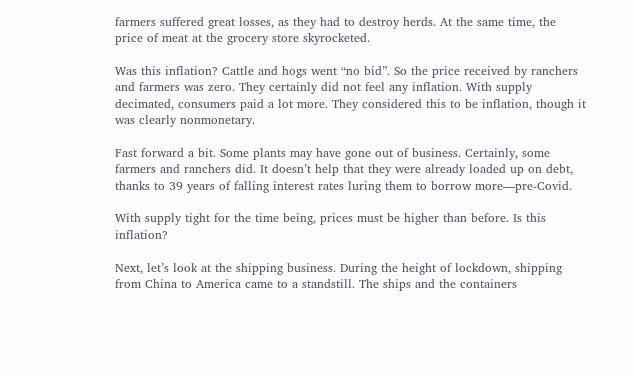farmers suffered great losses, as they had to destroy herds. At the same time, the price of meat at the grocery store skyrocketed.

Was this inflation? Cattle and hogs went “no bid”. So the price received by ranchers and farmers was zero. They certainly did not feel any inflation. With supply decimated, consumers paid a lot more. They considered this to be inflation, though it was clearly nonmonetary.

Fast forward a bit. Some plants may have gone out of business. Certainly, some farmers and ranchers did. It doesn’t help that they were already loaded up on debt, thanks to 39 years of falling interest rates luring them to borrow more—pre-Covid.

With supply tight for the time being, prices must be higher than before. Is this inflation?

Next, let’s look at the shipping business. During the height of lockdown, shipping from China to America came to a standstill. The ships and the containers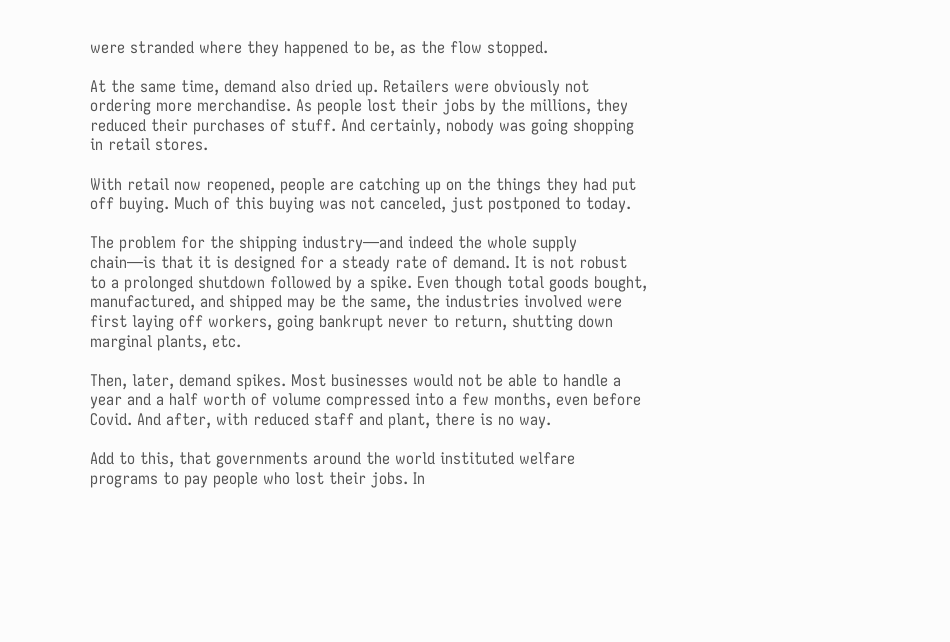were stranded where they happened to be, as the flow stopped.

At the same time, demand also dried up. Retailers were obviously not ordering more merchandise. As people lost their jobs by the millions, they reduced their purchases of stuff. And certainly, nobody was going shopping in retail stores.

With retail now reopened, people are catching up on the things they had put off buying. Much of this buying was not canceled, just postponed to today.

The problem for the shipping industry—and indeed the whole supply chain—is that it is designed for a steady rate of demand. It is not robust to a prolonged shutdown followed by a spike. Even though total goods bought, manufactured, and shipped may be the same, the industries involved were first laying off workers, going bankrupt never to return, shutting down marginal plants, etc.

Then, later, demand spikes. Most businesses would not be able to handle a year and a half worth of volume compressed into a few months, even before Covid. And after, with reduced staff and plant, there is no way.

Add to this, that governments around the world instituted welfare programs to pay people who lost their jobs. In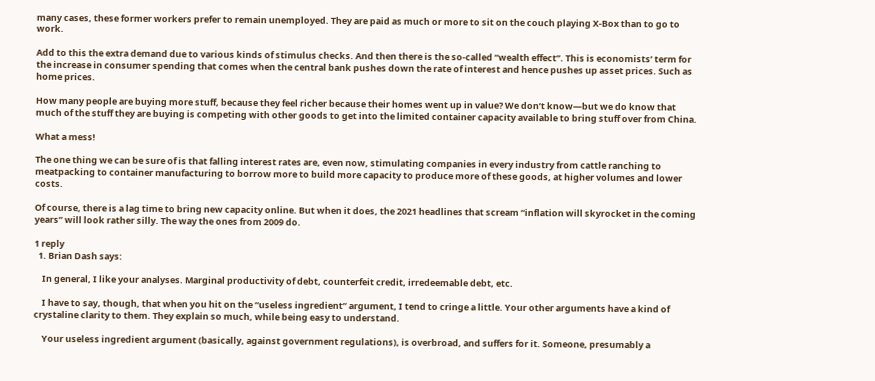many cases, these former workers prefer to remain unemployed. They are paid as much or more to sit on the couch playing X-Box than to go to work.

Add to this the extra demand due to various kinds of stimulus checks. And then there is the so-called “wealth effect”. This is economists’ term for the increase in consumer spending that comes when the central bank pushes down the rate of interest and hence pushes up asset prices. Such as home prices.

How many people are buying more stuff, because they feel richer because their homes went up in value? We don’t know—but we do know that much of the stuff they are buying is competing with other goods to get into the limited container capacity available to bring stuff over from China.

What a mess!

The one thing we can be sure of is that falling interest rates are, even now, stimulating companies in every industry from cattle ranching to meatpacking to container manufacturing to borrow more to build more capacity to produce more of these goods, at higher volumes and lower costs.

Of course, there is a lag time to bring new capacity online. But when it does, the 2021 headlines that scream “inflation will skyrocket in the coming years” will look rather silly. The way the ones from 2009 do.

1 reply
  1. Brian Dash says:

    In general, I like your analyses. Marginal productivity of debt, counterfeit credit, irredeemable debt, etc.

    I have to say, though, that when you hit on the “useless ingredient” argument, I tend to cringe a little. Your other arguments have a kind of crystaline clarity to them. They explain so much, while being easy to understand.

    Your useless ingredient argument (basically, against government regulations), is overbroad, and suffers for it. Someone, presumably a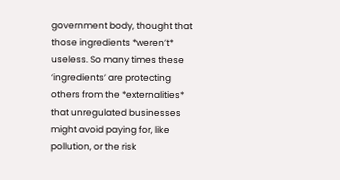government body, thought that those ingredients *weren’t* useless. So many times these ‘ingredients’ are protecting others from the *externalities* that unregulated businesses might avoid paying for, like pollution, or the risk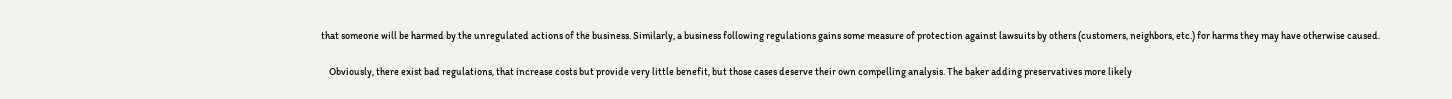that someone will be harmed by the unregulated actions of the business. Similarly, a business following regulations gains some measure of protection against lawsuits by others (customers, neighbors, etc.) for harms they may have otherwise caused.

    Obviously, there exist bad regulations, that increase costs but provide very little benefit, but those cases deserve their own compelling analysis. The baker adding preservatives more likely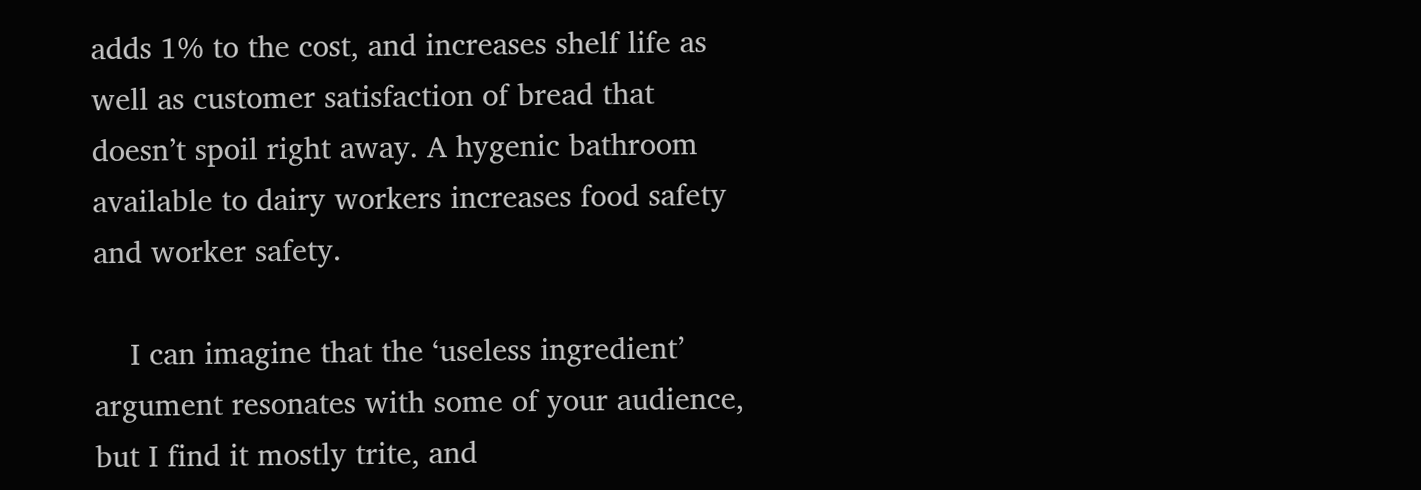adds 1% to the cost, and increases shelf life as well as customer satisfaction of bread that doesn’t spoil right away. A hygenic bathroom available to dairy workers increases food safety and worker safety.

    I can imagine that the ‘useless ingredient’ argument resonates with some of your audience, but I find it mostly trite, and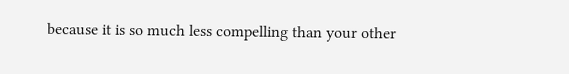because it is so much less compelling than your other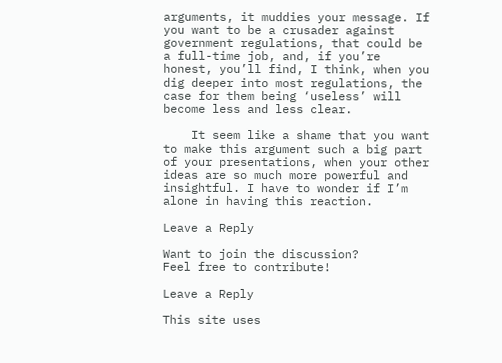arguments, it muddies your message. If you want to be a crusader against government regulations, that could be a full-time job, and, if you’re honest, you’ll find, I think, when you dig deeper into most regulations, the case for them being ‘useless’ will become less and less clear.

    It seem like a shame that you want to make this argument such a big part of your presentations, when your other ideas are so much more powerful and insightful. I have to wonder if I’m alone in having this reaction.

Leave a Reply

Want to join the discussion?
Feel free to contribute!

Leave a Reply

This site uses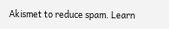Akismet to reduce spam. Learn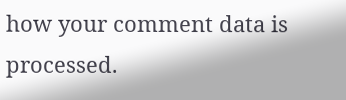how your comment data is processed.